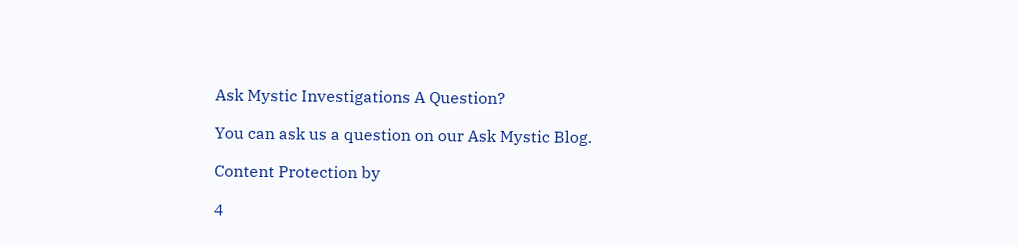Ask Mystic Investigations A Question?

You can ask us a question on our Ask Mystic Blog.

Content Protection by

4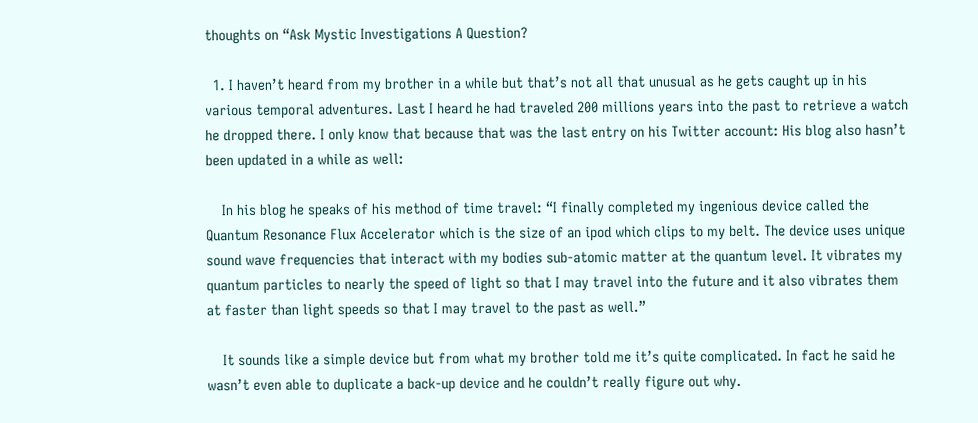thoughts on “Ask Mystic Investigations A Question?

  1. I haven’t heard from my brother in a while but that’s not all that unusual as he gets caught up in his various temporal adventures. Last I heard he had traveled 200 millions years into the past to retrieve a watch he dropped there. I only know that because that was the last entry on his Twitter account: His blog also hasn’t been updated in a while as well:

    In his blog he speaks of his method of time travel: “I finally completed my ingenious device called the Quantum Resonance Flux Accelerator which is the size of an ipod which clips to my belt. The device uses unique sound wave frequencies that interact with my bodies sub-atomic matter at the quantum level. It vibrates my quantum particles to nearly the speed of light so that I may travel into the future and it also vibrates them at faster than light speeds so that I may travel to the past as well.”

    It sounds like a simple device but from what my brother told me it’s quite complicated. In fact he said he wasn’t even able to duplicate a back-up device and he couldn’t really figure out why.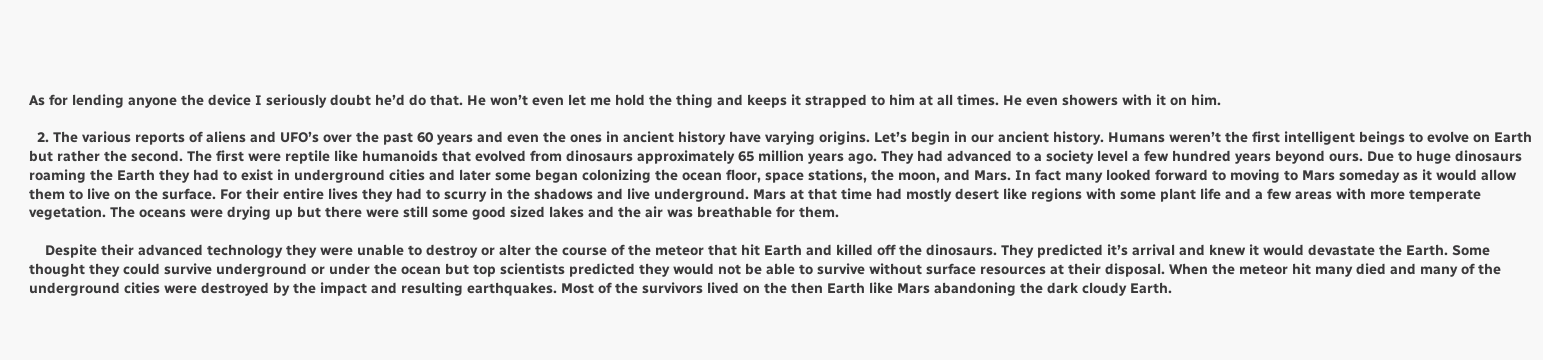As for lending anyone the device I seriously doubt he’d do that. He won’t even let me hold the thing and keeps it strapped to him at all times. He even showers with it on him.

  2. The various reports of aliens and UFO’s over the past 60 years and even the ones in ancient history have varying origins. Let’s begin in our ancient history. Humans weren’t the first intelligent beings to evolve on Earth but rather the second. The first were reptile like humanoids that evolved from dinosaurs approximately 65 million years ago. They had advanced to a society level a few hundred years beyond ours. Due to huge dinosaurs roaming the Earth they had to exist in underground cities and later some began colonizing the ocean floor, space stations, the moon, and Mars. In fact many looked forward to moving to Mars someday as it would allow them to live on the surface. For their entire lives they had to scurry in the shadows and live underground. Mars at that time had mostly desert like regions with some plant life and a few areas with more temperate vegetation. The oceans were drying up but there were still some good sized lakes and the air was breathable for them.

    Despite their advanced technology they were unable to destroy or alter the course of the meteor that hit Earth and killed off the dinosaurs. They predicted it’s arrival and knew it would devastate the Earth. Some thought they could survive underground or under the ocean but top scientists predicted they would not be able to survive without surface resources at their disposal. When the meteor hit many died and many of the underground cities were destroyed by the impact and resulting earthquakes. Most of the survivors lived on the then Earth like Mars abandoning the dark cloudy Earth.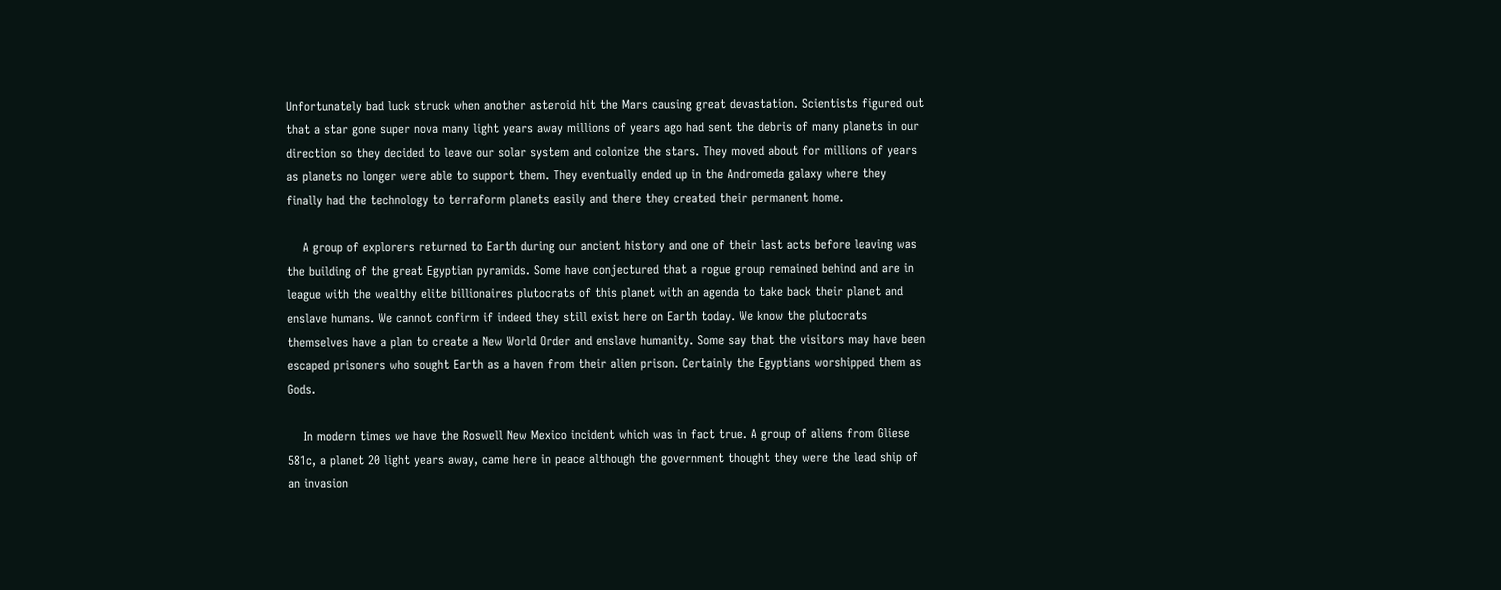Unfortunately bad luck struck when another asteroid hit the Mars causing great devastation. Scientists figured out that a star gone super nova many light years away millions of years ago had sent the debris of many planets in our direction so they decided to leave our solar system and colonize the stars. They moved about for millions of years as planets no longer were able to support them. They eventually ended up in the Andromeda galaxy where they finally had the technology to terraform planets easily and there they created their permanent home.

    A group of explorers returned to Earth during our ancient history and one of their last acts before leaving was the building of the great Egyptian pyramids. Some have conjectured that a rogue group remained behind and are in league with the wealthy elite billionaires plutocrats of this planet with an agenda to take back their planet and enslave humans. We cannot confirm if indeed they still exist here on Earth today. We know the plutocrats themselves have a plan to create a New World Order and enslave humanity. Some say that the visitors may have been escaped prisoners who sought Earth as a haven from their alien prison. Certainly the Egyptians worshipped them as Gods.

    In modern times we have the Roswell New Mexico incident which was in fact true. A group of aliens from Gliese 581c, a planet 20 light years away, came here in peace although the government thought they were the lead ship of an invasion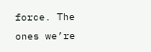force. The ones we’re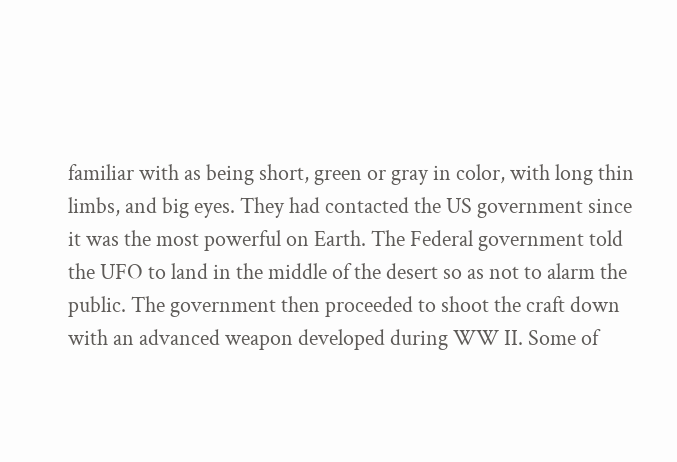familiar with as being short, green or gray in color, with long thin limbs, and big eyes. They had contacted the US government since it was the most powerful on Earth. The Federal government told the UFO to land in the middle of the desert so as not to alarm the public. The government then proceeded to shoot the craft down with an advanced weapon developed during WW II. Some of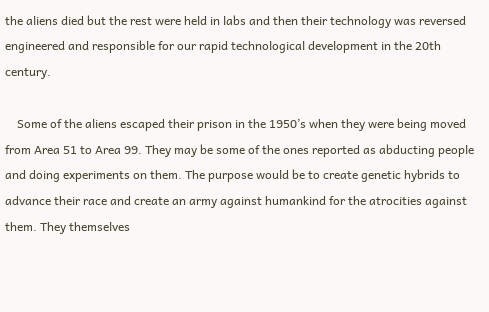the aliens died but the rest were held in labs and then their technology was reversed engineered and responsible for our rapid technological development in the 20th century.

    Some of the aliens escaped their prison in the 1950’s when they were being moved from Area 51 to Area 99. They may be some of the ones reported as abducting people and doing experiments on them. The purpose would be to create genetic hybrids to advance their race and create an army against humankind for the atrocities against them. They themselves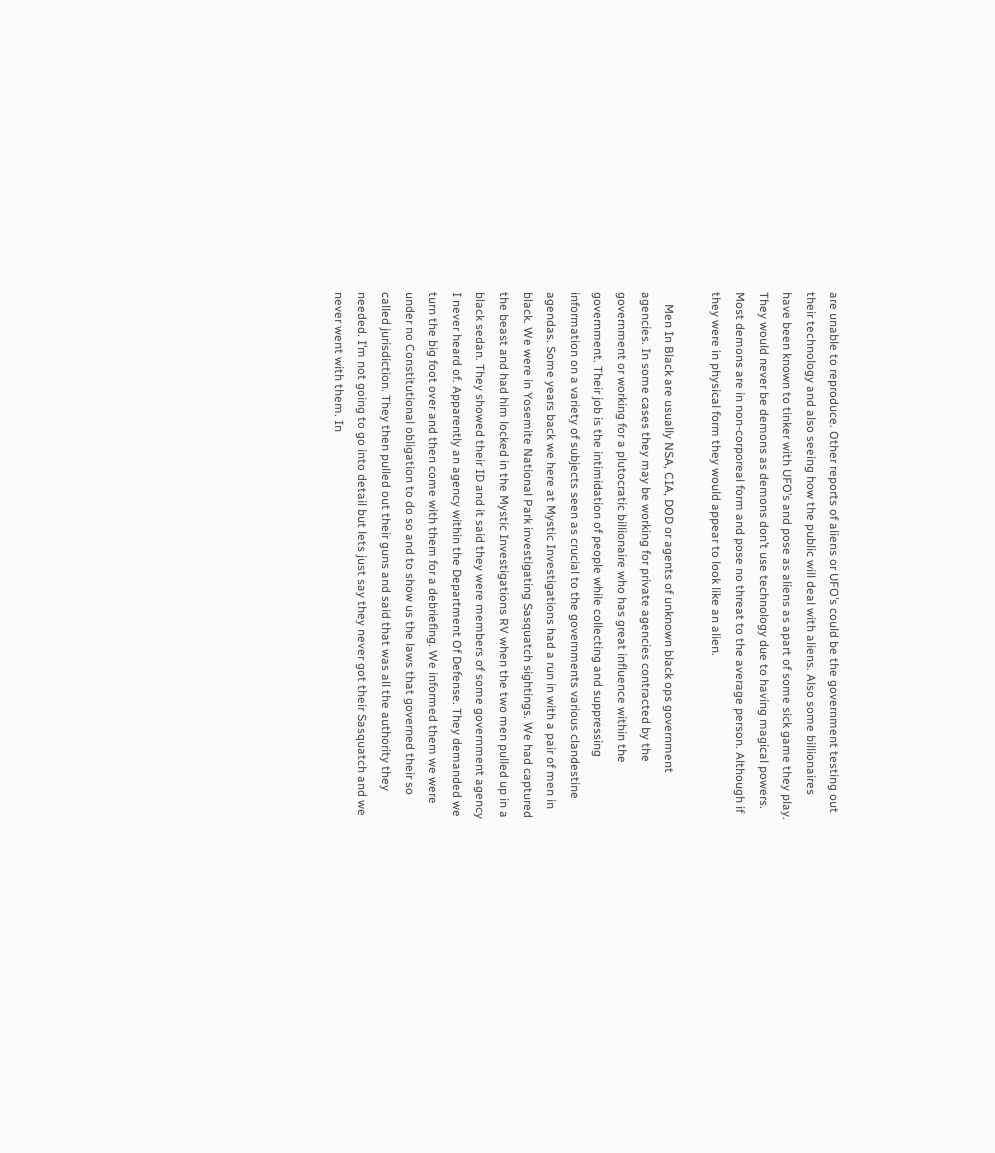are unable to reproduce. Other reports of aliens or UFO’s could be the government testing out their technology and also seeing how the public will deal with aliens. Also some billionaires have been known to tinker with UFO’s and pose as aliens as apart of some sick game they play. They would never be demons as demons don’t use technology due to having magical powers. Most demons are in non-corporeal form and pose no threat to the average person. Although if they were in physical form they would appear to look like an alien.

    Men In Black are usually NSA, CIA, DOD or agents of unknown black ops government agencies. In some cases they may be working for private agencies contracted by the government or working for a plutocratic billionaire who has great influence within the government. Their job is the intimidation of people while collecting and suppressing information on a variety of subjects seen as crucial to the governments various clandestine agendas. Some years back we here at Mystic Investigations had a run in with a pair of men in black. We were in Yosemite National Park investigating Sasquatch sightings. We had captured the beast and had him locked in the Mystic Investigations RV when the two men pulled up in a black sedan. They showed their ID and it said they were members of some government agency I never heard of. Apparently an agency within the Department Of Defense. They demanded we turn the big foot over and then come with them for a debriefing. We informed them we were under no Constitutional obligation to do so and to show us the laws that governed their so called jurisdiction. They then pulled out their guns and said that was all the authority they needed. I’m not going to go into detail but lets just say they never got their Sasquatch and we never went with them. In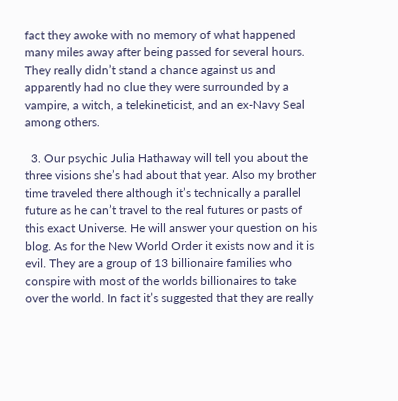fact they awoke with no memory of what happened many miles away after being passed for several hours. They really didn’t stand a chance against us and apparently had no clue they were surrounded by a vampire, a witch, a telekineticist, and an ex-Navy Seal among others.

  3. Our psychic Julia Hathaway will tell you about the three visions she’s had about that year. Also my brother time traveled there although it’s technically a parallel future as he can’t travel to the real futures or pasts of this exact Universe. He will answer your question on his blog. As for the New World Order it exists now and it is evil. They are a group of 13 billionaire families who conspire with most of the worlds billionaires to take over the world. In fact it’s suggested that they are really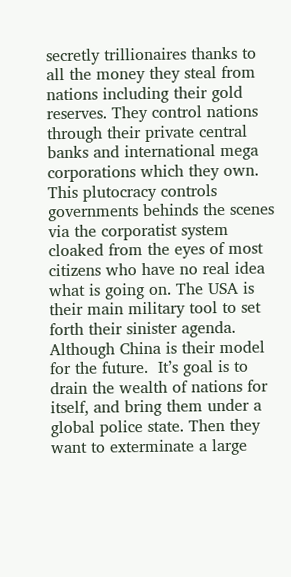secretly trillionaires thanks to all the money they steal from nations including their gold reserves. They control nations through their private central banks and international mega corporations which they own. This plutocracy controls governments behinds the scenes via the corporatist system cloaked from the eyes of most citizens who have no real idea what is going on. The USA is their main military tool to set forth their sinister agenda. Although China is their model for the future.  It’s goal is to drain the wealth of nations for itself, and bring them under a global police state. Then they want to exterminate a large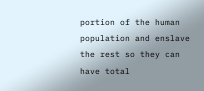portion of the human population and enslave the rest so they can have total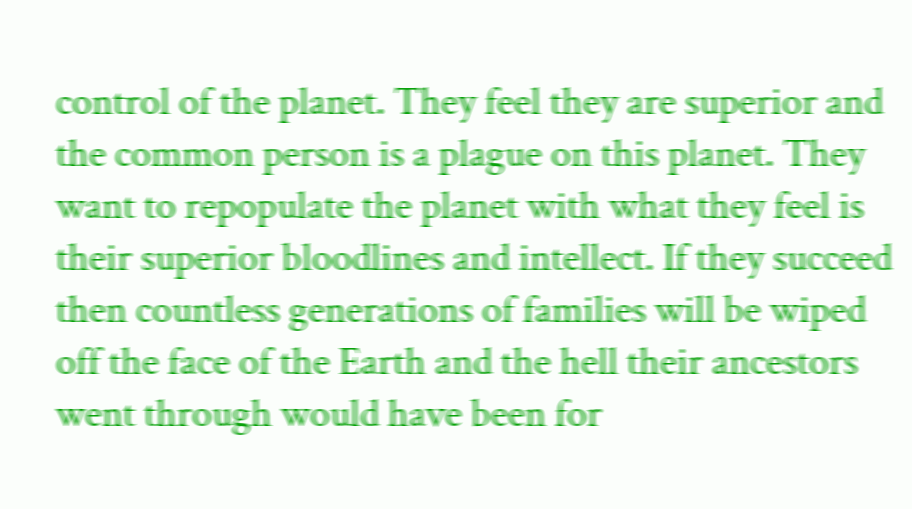control of the planet. They feel they are superior and the common person is a plague on this planet. They want to repopulate the planet with what they feel is their superior bloodlines and intellect. If they succeed then countless generations of families will be wiped off the face of the Earth and the hell their ancestors went through would have been for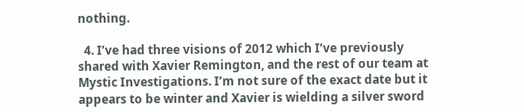nothing.

  4. I’ve had three visions of 2012 which I’ve previously shared with Xavier Remington, and the rest of our team at Mystic Investigations. I’m not sure of the exact date but it appears to be winter and Xavier is wielding a silver sword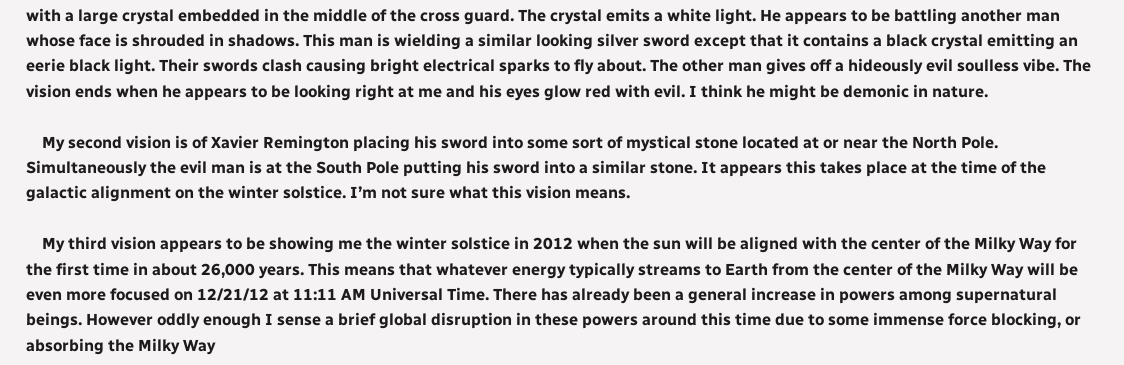with a large crystal embedded in the middle of the cross guard. The crystal emits a white light. He appears to be battling another man whose face is shrouded in shadows. This man is wielding a similar looking silver sword except that it contains a black crystal emitting an eerie black light. Their swords clash causing bright electrical sparks to fly about. The other man gives off a hideously evil soulless vibe. The vision ends when he appears to be looking right at me and his eyes glow red with evil. I think he might be demonic in nature.

    My second vision is of Xavier Remington placing his sword into some sort of mystical stone located at or near the North Pole. Simultaneously the evil man is at the South Pole putting his sword into a similar stone. It appears this takes place at the time of the galactic alignment on the winter solstice. I’m not sure what this vision means.

    My third vision appears to be showing me the winter solstice in 2012 when the sun will be aligned with the center of the Milky Way for the first time in about 26,000 years. This means that whatever energy typically streams to Earth from the center of the Milky Way will be even more focused on 12/21/12 at 11:11 AM Universal Time. There has already been a general increase in powers among supernatural beings. However oddly enough I sense a brief global disruption in these powers around this time due to some immense force blocking, or absorbing the Milky Way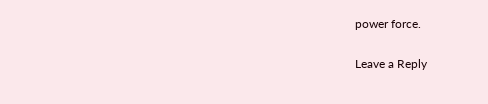power force.

Leave a Reply